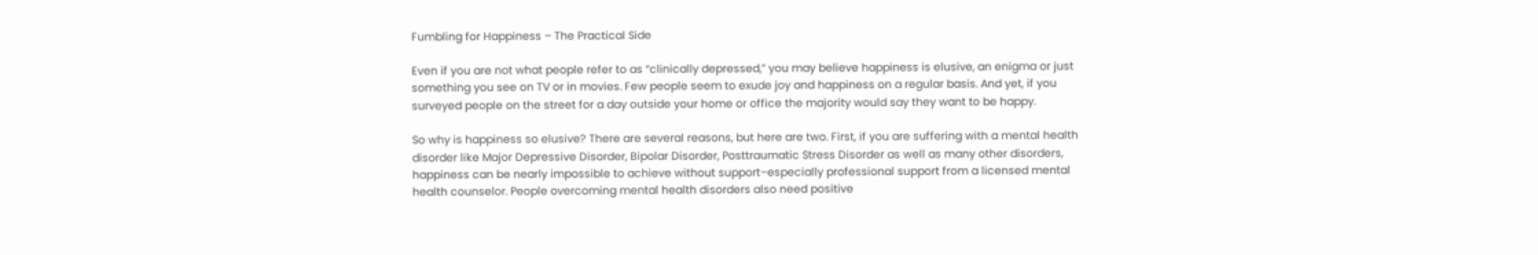Fumbling for Happiness – The Practical Side

Even if you are not what people refer to as “clinically depressed,” you may believe happiness is elusive, an enigma or just something you see on TV or in movies. Few people seem to exude joy and happiness on a regular basis. And yet, if you surveyed people on the street for a day outside your home or office the majority would say they want to be happy.

So why is happiness so elusive? There are several reasons, but here are two. First, if you are suffering with a mental health disorder like Major Depressive Disorder, Bipolar Disorder, Posttraumatic Stress Disorder as well as many other disorders, happiness can be nearly impossible to achieve without support–especially professional support from a licensed mental health counselor. People overcoming mental health disorders also need positive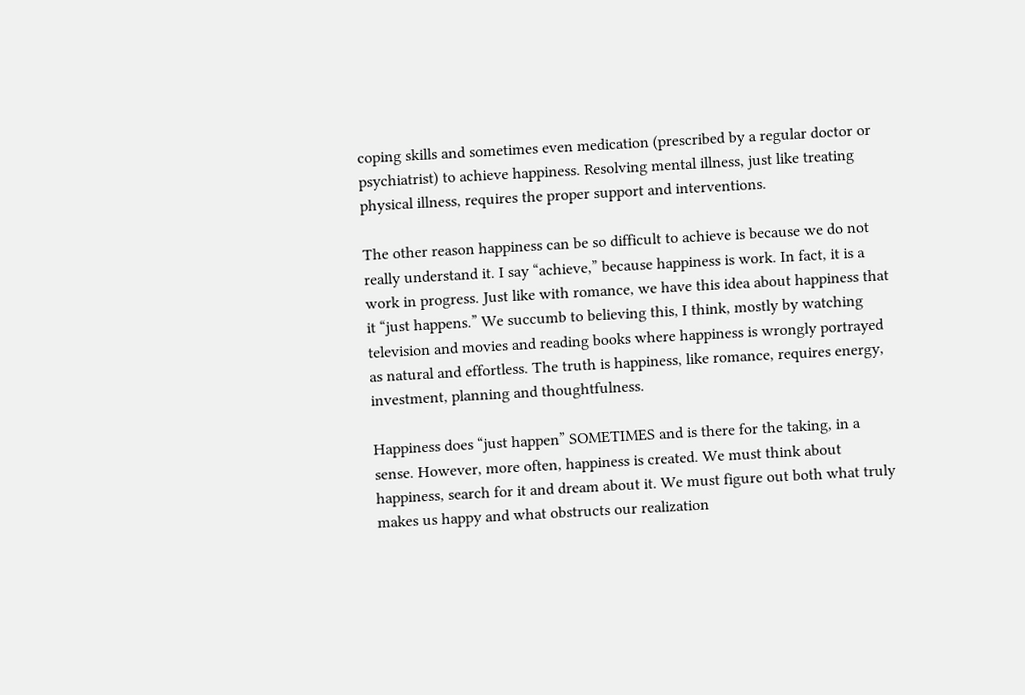coping skills and sometimes even medication (prescribed by a regular doctor or psychiatrist) to achieve happiness. Resolving mental illness, just like treating physical illness, requires the proper support and interventions.

The other reason happiness can be so difficult to achieve is because we do not really understand it. I say “achieve,” because happiness is work. In fact, it is a work in progress. Just like with romance, we have this idea about happiness that it “just happens.” We succumb to believing this, I think, mostly by watching television and movies and reading books where happiness is wrongly portrayed as natural and effortless. The truth is happiness, like romance, requires energy, investment, planning and thoughtfulness.

Happiness does “just happen” SOMETIMES and is there for the taking, in a sense. However, more often, happiness is created. We must think about happiness, search for it and dream about it. We must figure out both what truly makes us happy and what obstructs our realization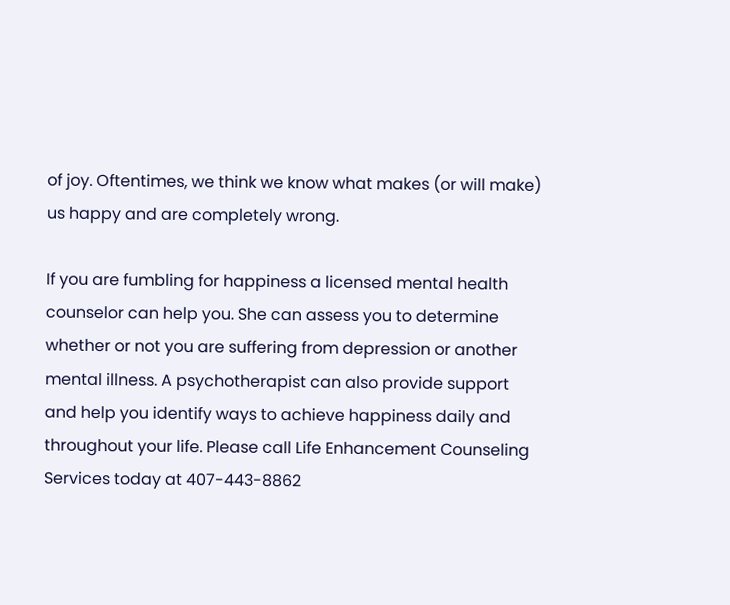of joy. Oftentimes, we think we know what makes (or will make) us happy and are completely wrong.

If you are fumbling for happiness a licensed mental health counselor can help you. She can assess you to determine whether or not you are suffering from depression or another mental illness. A psychotherapist can also provide support and help you identify ways to achieve happiness daily and throughout your life. Please call Life Enhancement Counseling Services today at 407-443-8862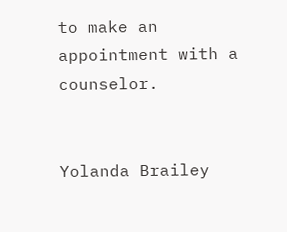to make an appointment with a counselor.


Yolanda Brailey